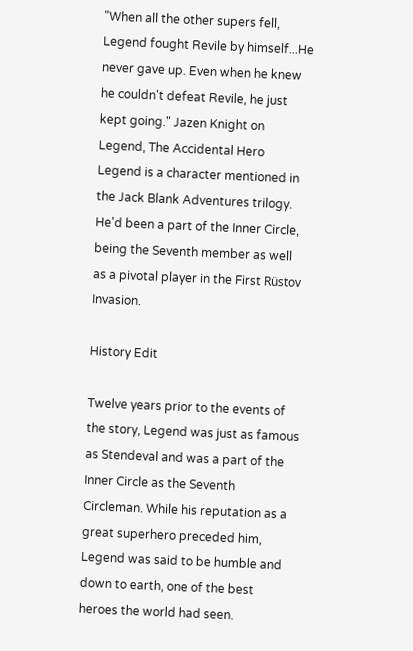"When all the other supers fell, Legend fought Revile by himself...He never gave up. Even when he knew he couldn't defeat Revile, he just kept going." Jazen Knight on Legend, The Accidental Hero
Legend is a character mentioned in the Jack Blank Adventures trilogy.  He'd been a part of the Inner Circle, being the Seventh member as well as a pivotal player in the First Rüstov Invasion.

History Edit

Twelve years prior to the events of the story, Legend was just as famous as Stendeval and was a part of the Inner Circle as the Seventh Circleman. While his reputation as a great superhero preceded him, Legend was said to be humble and down to earth, one of the best heroes the world had seen.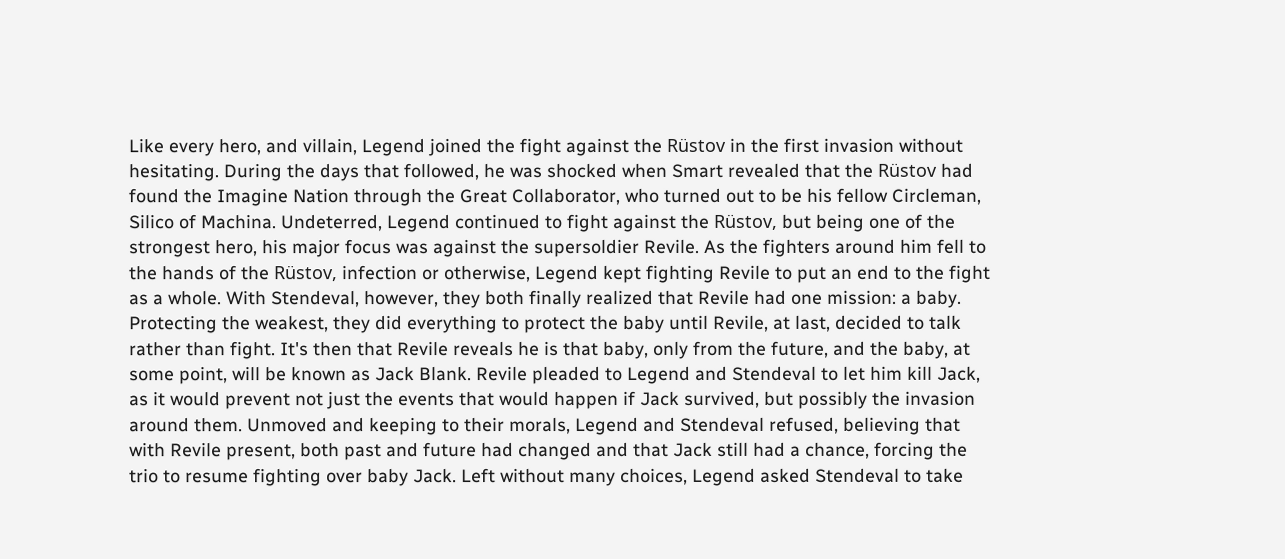Like every hero, and villain, Legend joined the fight against the Rüstov in the first invasion without hesitating. During the days that followed, he was shocked when Smart revealed that the Rüstov had found the Imagine Nation through the Great Collaborator, who turned out to be his fellow Circleman, Silico of Machina. Undeterred, Legend continued to fight against the Rüstov, but being one of the strongest hero, his major focus was against the supersoldier Revile. As the fighters around him fell to the hands of the Rüstov, infection or otherwise, Legend kept fighting Revile to put an end to the fight as a whole. With Stendeval, however, they both finally realized that Revile had one mission: a baby. Protecting the weakest, they did everything to protect the baby until Revile, at last, decided to talk rather than fight. It's then that Revile reveals he is that baby, only from the future, and the baby, at some point, will be known as Jack Blank. Revile pleaded to Legend and Stendeval to let him kill Jack, as it would prevent not just the events that would happen if Jack survived, but possibly the invasion around them. Unmoved and keeping to their morals, Legend and Stendeval refused, believing that with Revile present, both past and future had changed and that Jack still had a chance, forcing the trio to resume fighting over baby Jack. Left without many choices, Legend asked Stendeval to take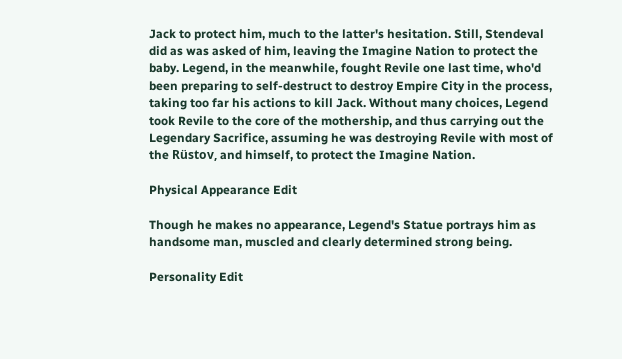Jack to protect him, much to the latter's hesitation. Still, Stendeval did as was asked of him, leaving the Imagine Nation to protect the baby. Legend, in the meanwhile, fought Revile one last time, who'd been preparing to self-destruct to destroy Empire City in the process, taking too far his actions to kill Jack. Without many choices, Legend took Revile to the core of the mothership, and thus carrying out the Legendary Sacrifice, assuming he was destroying Revile with most of the Rüstov, and himself, to protect the Imagine Nation.

Physical Appearance Edit

Though he makes no appearance, Legend's Statue portrays him as handsome man, muscled and clearly determined strong being.

Personality Edit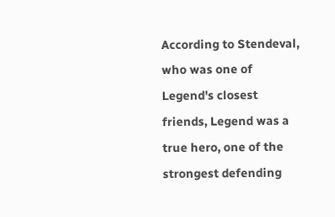According to Stendeval, who was one of Legend's closest friends, Legend was a true hero, one of the strongest defending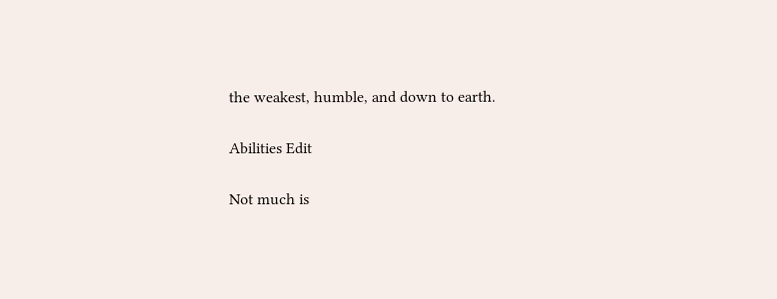the weakest, humble, and down to earth.

Abilities Edit

Not much is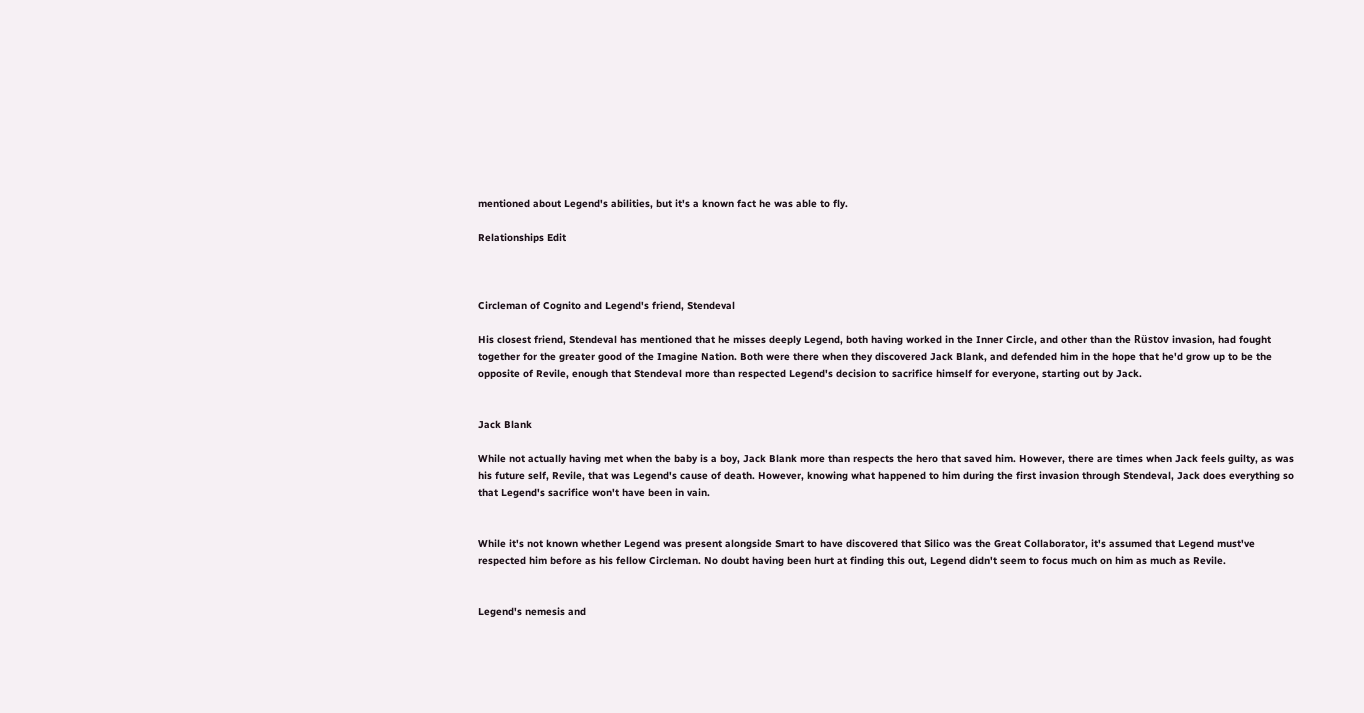mentioned about Legend's abilities, but it's a known fact he was able to fly.

Relationships Edit



Circleman of Cognito and Legend's friend, Stendeval

His closest friend, Stendeval has mentioned that he misses deeply Legend, both having worked in the Inner Circle, and other than the Rüstov invasion, had fought together for the greater good of the Imagine Nation. Both were there when they discovered Jack Blank, and defended him in the hope that he'd grow up to be the opposite of Revile, enough that Stendeval more than respected Legend's decision to sacrifice himself for everyone, starting out by Jack.


Jack Blank

While not actually having met when the baby is a boy, Jack Blank more than respects the hero that saved him. However, there are times when Jack feels guilty, as was his future self, Revile, that was Legend's cause of death. However, knowing what happened to him during the first invasion through Stendeval, Jack does everything so that Legend's sacrifice won't have been in vain.


While it's not known whether Legend was present alongside Smart to have discovered that Silico was the Great Collaborator, it's assumed that Legend must've respected him before as his fellow Circleman. No doubt having been hurt at finding this out, Legend didn't seem to focus much on him as much as Revile.


Legend's nemesis and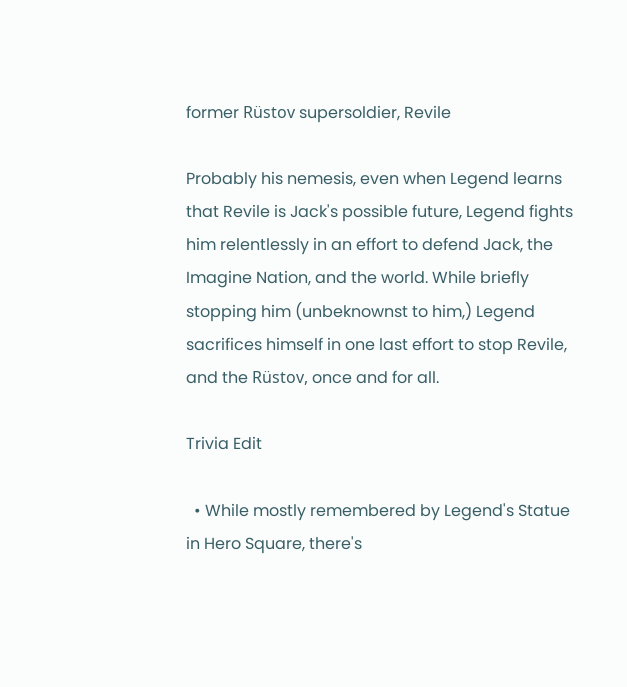former Rüstov supersoldier, Revile

Probably his nemesis, even when Legend learns that Revile is Jack's possible future, Legend fights him relentlessly in an effort to defend Jack, the Imagine Nation, and the world. While briefly stopping him (unbeknownst to him,) Legend sacrifices himself in one last effort to stop Revile, and the Rüstov, once and for all.

Trivia Edit

  • While mostly remembered by Legend's Statue in Hero Square, there's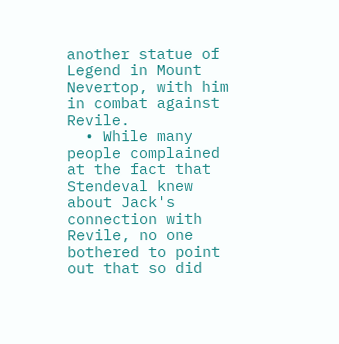another statue of Legend in Mount Nevertop, with him in combat against Revile.
  • While many people complained at the fact that Stendeval knew about Jack's connection with Revile, no one bothered to point out that so did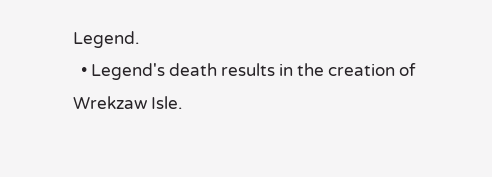Legend.
  • Legend's death results in the creation of Wrekzaw Isle.